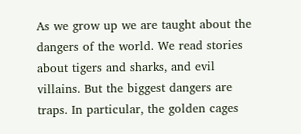As we grow up we are taught about the dangers of the world. We read stories about tigers and sharks, and evil villains. But the biggest dangers are traps. In particular, the golden cages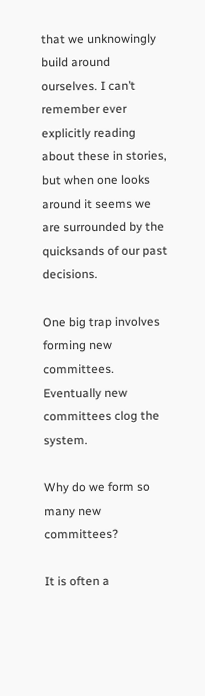that we unknowingly build around ourselves. I can’t remember ever explicitly reading about these in stories, but when one looks around it seems we are surrounded by the quicksands of our past decisions.

One big trap involves forming new committees. Eventually new committees clog the system.

Why do we form so many new committees?

It is often a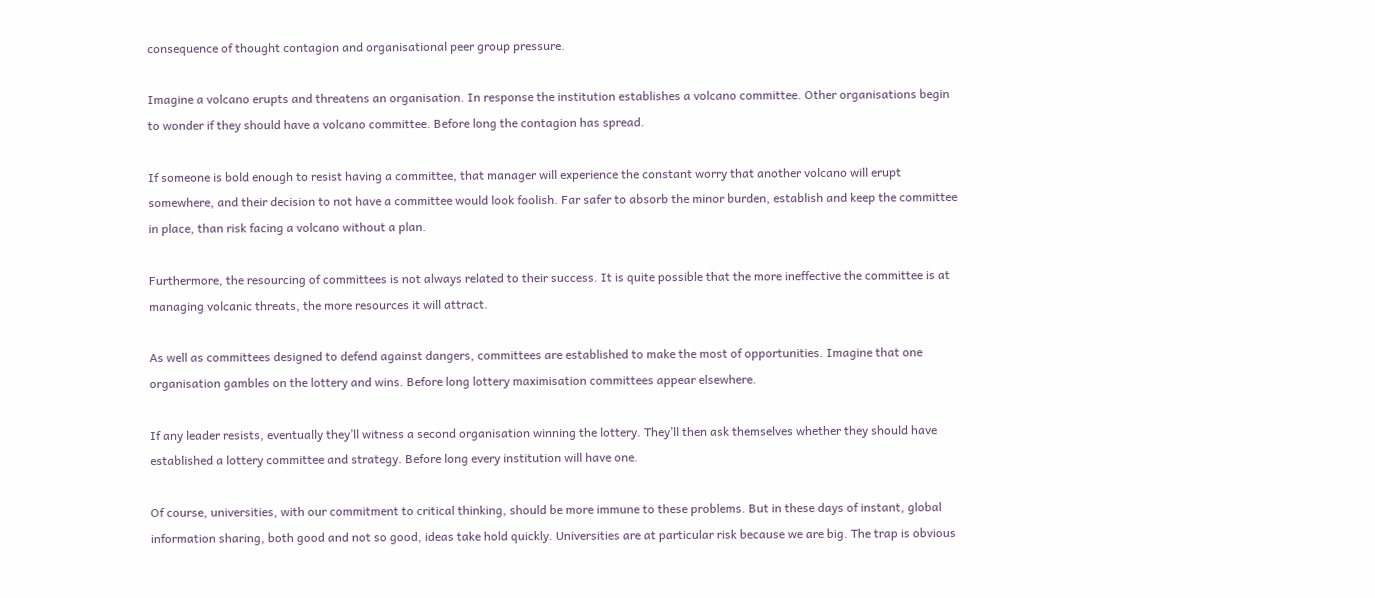consequence of thought contagion and organisational peer group pressure.

Imagine a volcano erupts and threatens an organisation. In response the institution establishes a volcano committee. Other organisations begin to wonder if they should have a volcano committee. Before long the contagion has spread.

If someone is bold enough to resist having a committee, that manager will experience the constant worry that another volcano will erupt somewhere, and their decision to not have a committee would look foolish. Far safer to absorb the minor burden, establish and keep the committee in place, than risk facing a volcano without a plan.

Furthermore, the resourcing of committees is not always related to their success. It is quite possible that the more ineffective the committee is at managing volcanic threats, the more resources it will attract.

As well as committees designed to defend against dangers, committees are established to make the most of opportunities. Imagine that one organisation gambles on the lottery and wins. Before long lottery maximisation committees appear elsewhere.

If any leader resists, eventually they’ll witness a second organisation winning the lottery. They’ll then ask themselves whether they should have established a lottery committee and strategy. Before long every institution will have one.

Of course, universities, with our commitment to critical thinking, should be more immune to these problems. But in these days of instant, global information sharing, both good and not so good, ideas take hold quickly. Universities are at particular risk because we are big. The trap is obvious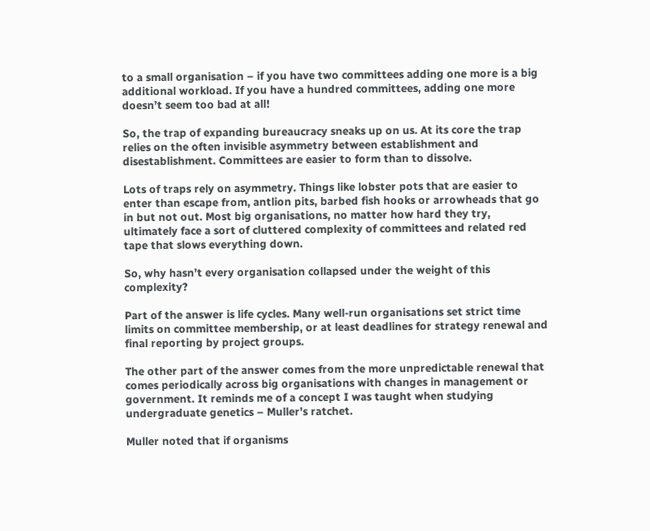to a small organisation – if you have two committees adding one more is a big additional workload. If you have a hundred committees, adding one more doesn’t seem too bad at all!

So, the trap of expanding bureaucracy sneaks up on us. At its core the trap relies on the often invisible asymmetry between establishment and disestablishment. Committees are easier to form than to dissolve.

Lots of traps rely on asymmetry. Things like lobster pots that are easier to enter than escape from, antlion pits, barbed fish hooks or arrowheads that go in but not out. Most big organisations, no matter how hard they try, ultimately face a sort of cluttered complexity of committees and related red tape that slows everything down.

So, why hasn’t every organisation collapsed under the weight of this complexity?

Part of the answer is life cycles. Many well-run organisations set strict time limits on committee membership, or at least deadlines for strategy renewal and final reporting by project groups.

The other part of the answer comes from the more unpredictable renewal that comes periodically across big organisations with changes in management or government. It reminds me of a concept I was taught when studying undergraduate genetics – Muller’s ratchet.

Muller noted that if organisms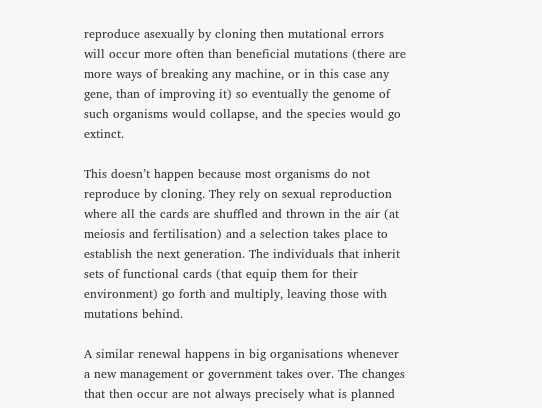reproduce asexually by cloning then mutational errors will occur more often than beneficial mutations (there are more ways of breaking any machine, or in this case any gene, than of improving it) so eventually the genome of such organisms would collapse, and the species would go extinct.

This doesn’t happen because most organisms do not reproduce by cloning. They rely on sexual reproduction where all the cards are shuffled and thrown in the air (at meiosis and fertilisation) and a selection takes place to establish the next generation. The individuals that inherit sets of functional cards (that equip them for their environment) go forth and multiply, leaving those with mutations behind.

A similar renewal happens in big organisations whenever a new management or government takes over. The changes that then occur are not always precisely what is planned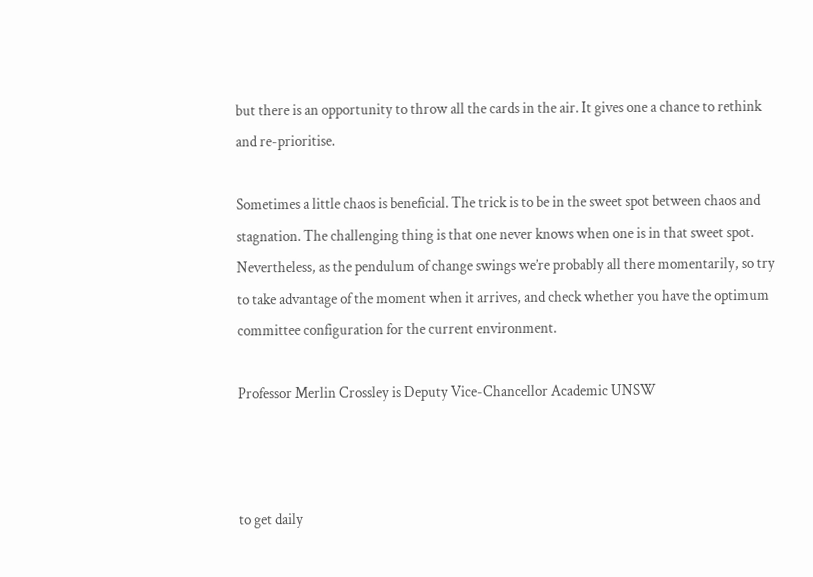but there is an opportunity to throw all the cards in the air. It gives one a chance to rethink and re-prioritise.

Sometimes a little chaos is beneficial. The trick is to be in the sweet spot between chaos and stagnation. The challenging thing is that one never knows when one is in that sweet spot. Nevertheless, as the pendulum of change swings we’re probably all there momentarily, so try to take advantage of the moment when it arrives, and check whether you have the optimum committee configuration for the current environment.

Professor Merlin Crossley is Deputy Vice-Chancellor Academic UNSW



to get daily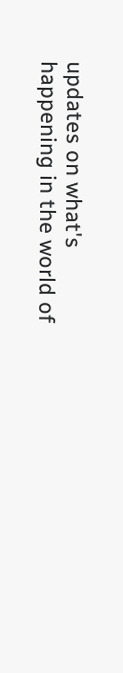updates on what's happening in the world of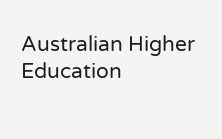Australian Higher Education